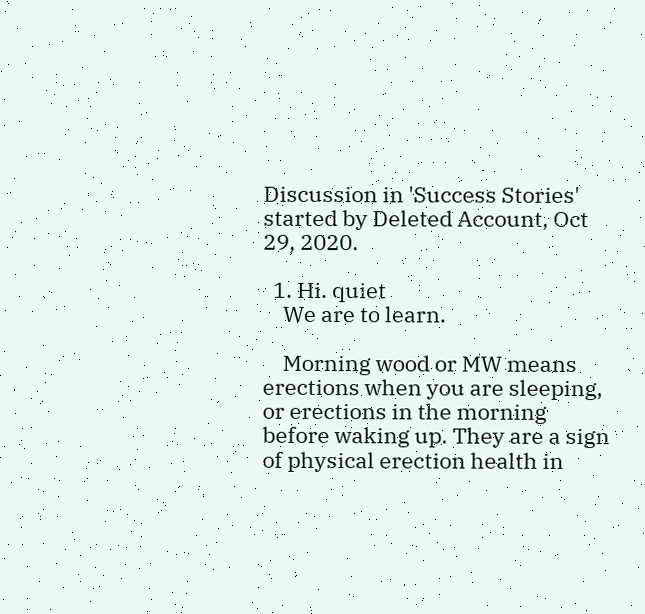Discussion in 'Success Stories' started by Deleted Account, Oct 29, 2020.

  1. Hi. quiet
    We are to learn.

    Morning wood or MW means erections when you are sleeping, or erections in the morning before waking up. They are a sign of physical erection health in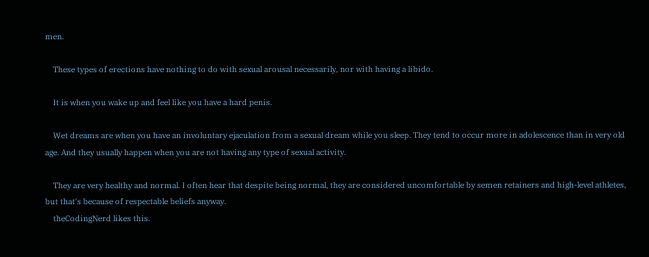men.

    These types of erections have nothing to do with sexual arousal necessarily, nor with having a libido.

    It is when you wake up and feel like you have a hard penis.

    Wet dreams are when you have an involuntary ejaculation from a sexual dream while you sleep. They tend to occur more in adolescence than in very old age. And they usually happen when you are not having any type of sexual activity.

    They are very healthy and normal. I often hear that despite being normal, they are considered uncomfortable by semen retainers and high-level athletes, but that's because of respectable beliefs anyway.
    theCodingNerd likes this.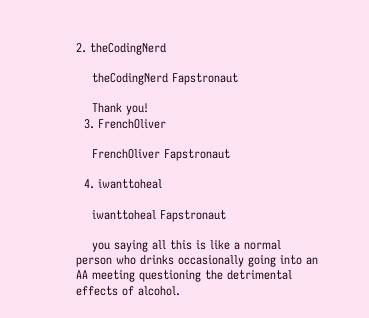2. theCodingNerd

    theCodingNerd Fapstronaut

    Thank you!
  3. FrenchOliver

    FrenchOliver Fapstronaut

  4. iwanttoheal

    iwanttoheal Fapstronaut

    you saying all this is like a normal person who drinks occasionally going into an AA meeting questioning the detrimental effects of alcohol.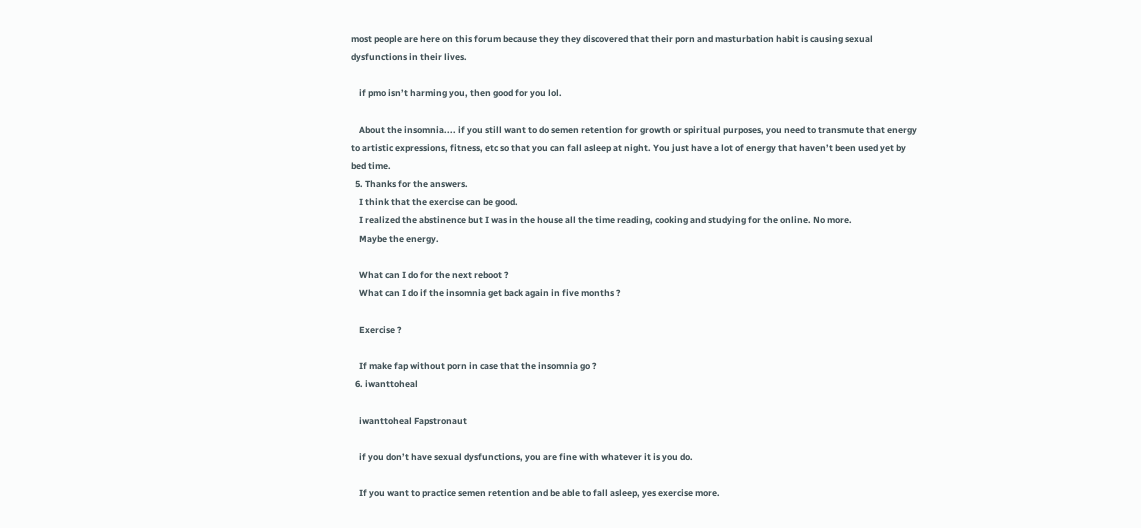most people are here on this forum because they they discovered that their porn and masturbation habit is causing sexual dysfunctions in their lives.

    if pmo isn’t harming you, then good for you lol.

    About the insomnia.... if you still want to do semen retention for growth or spiritual purposes, you need to transmute that energy to artistic expressions, fitness, etc so that you can fall asleep at night. You just have a lot of energy that haven’t been used yet by bed time.
  5. Thanks for the answers.
    I think that the exercise can be good.
    I realized the abstinence but I was in the house all the time reading, cooking and studying for the online. No more.
    Maybe the energy.

    What can I do for the next reboot ?
    What can I do if the insomnia get back again in five months ?

    Exercise ?

    If make fap without porn in case that the insomnia go ?
  6. iwanttoheal

    iwanttoheal Fapstronaut

    if you don’t have sexual dysfunctions, you are fine with whatever it is you do.

    If you want to practice semen retention and be able to fall asleep, yes exercise more.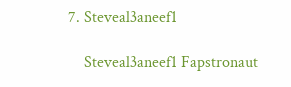7. Steveal3aneef1

    Steveal3aneef1 Fapstronaut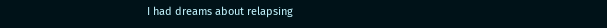I had dreams about relapsing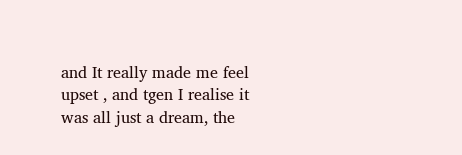and It really made me feel upset , and tgen I realise it was all just a dream, the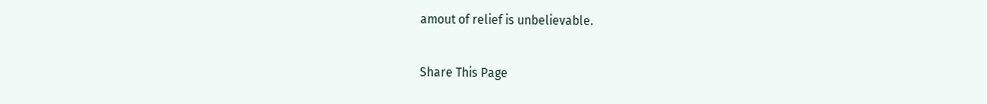amout of relief is unbelievable.

Share This Page